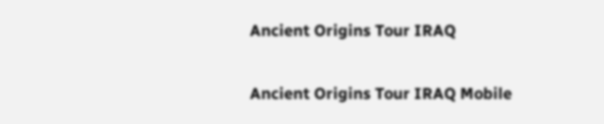Ancient Origins Tour IRAQ

Ancient Origins Tour IRAQ Mobile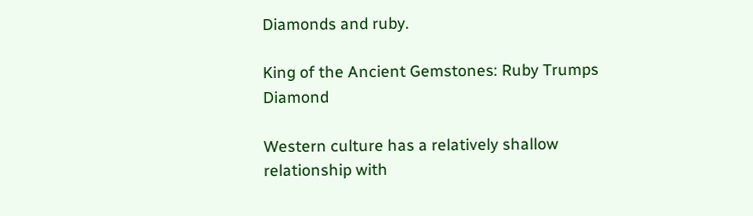Diamonds and ruby.

King of the Ancient Gemstones: Ruby Trumps Diamond

Western culture has a relatively shallow relationship with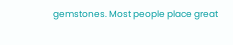gemstones. Most people place great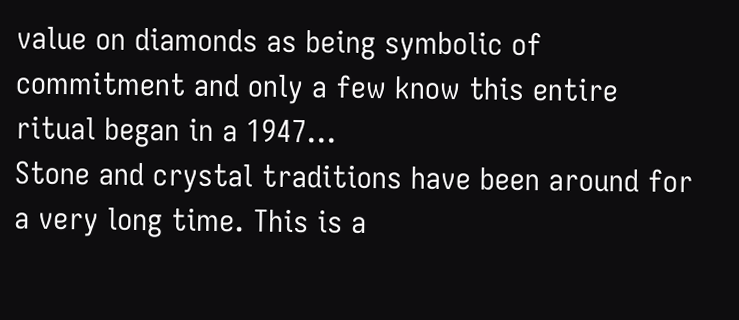value on diamonds as being symbolic of commitment and only a few know this entire ritual began in a 1947...
Stone and crystal traditions have been around for a very long time. This is a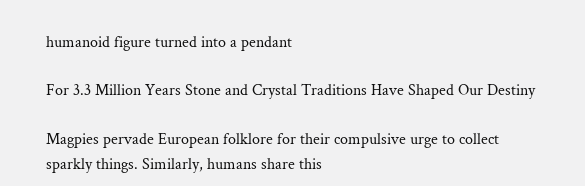humanoid figure turned into a pendant

For 3.3 Million Years Stone and Crystal Traditions Have Shaped Our Destiny

Magpies pervade European folklore for their compulsive urge to collect sparkly things. Similarly, humans share this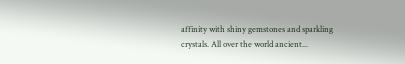affinity with shiny gemstones and sparkling crystals. All over the world ancient...